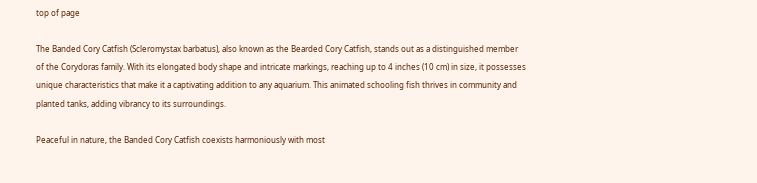top of page

The Banded Cory Catfish (Scleromystax barbatus), also known as the Bearded Cory Catfish, stands out as a distinguished member of the Corydoras family. With its elongated body shape and intricate markings, reaching up to 4 inches (10 cm) in size, it possesses unique characteristics that make it a captivating addition to any aquarium. This animated schooling fish thrives in community and planted tanks, adding vibrancy to its surroundings.

Peaceful in nature, the Banded Cory Catfish coexists harmoniously with most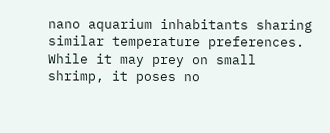nano aquarium inhabitants sharing similar temperature preferences. While it may prey on small shrimp, it poses no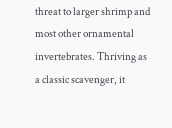threat to larger shrimp and most other ornamental invertebrates. Thriving as a classic scavenger, it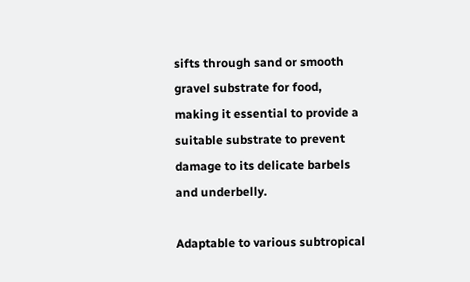sifts through sand or smooth gravel substrate for food, making it essential to provide a suitable substrate to prevent damage to its delicate barbels and underbelly.

Adaptable to various subtropical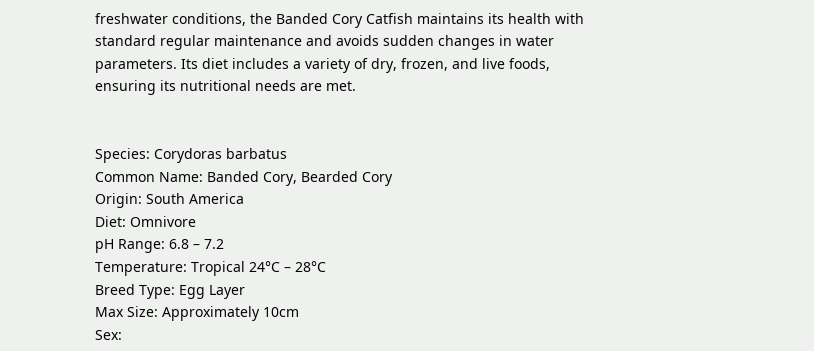freshwater conditions, the Banded Cory Catfish maintains its health with standard regular maintenance and avoids sudden changes in water parameters. Its diet includes a variety of dry, frozen, and live foods, ensuring its nutritional needs are met.


Species: Corydoras barbatus
Common Name: Banded Cory, Bearded Cory
Origin: South America
Diet: Omnivore
pH Range: 6.8 – 7.2
Temperature: Tropical 24°C – 28°C
Breed Type: Egg Layer
Max Size: Approximately 10cm
Sex: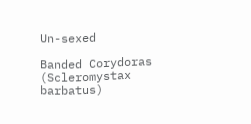Un-sexed

Banded Corydoras (Scleromystax barbatus)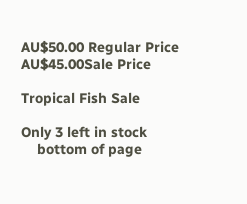AU$50.00 Regular Price
AU$45.00Sale Price

Tropical Fish Sale

Only 3 left in stock
    bottom of page